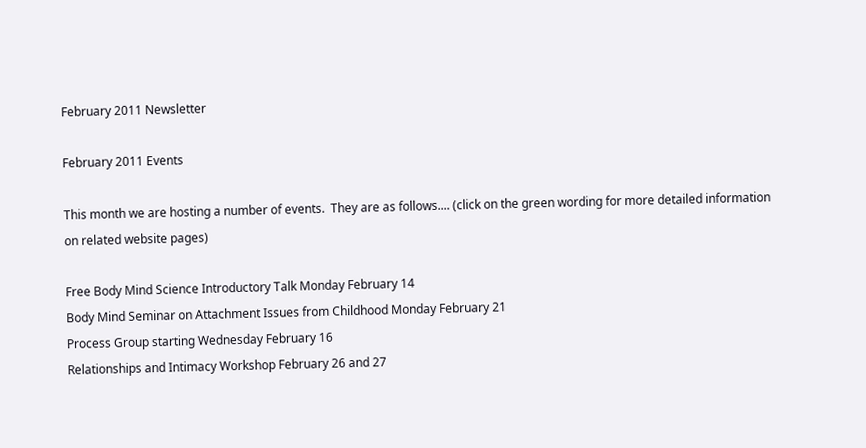February 2011 Newsletter

February 2011 Events

This month we are hosting a number of events.  They are as follows.... (click on the green wording for more detailed information on related website pages)

Free Body Mind Science Introductory Talk Monday February 14
Body Mind Seminar on Attachment Issues from Childhood Monday February 21
Process Group starting Wednesday February 16
Relationships and Intimacy Workshop February 26 and 27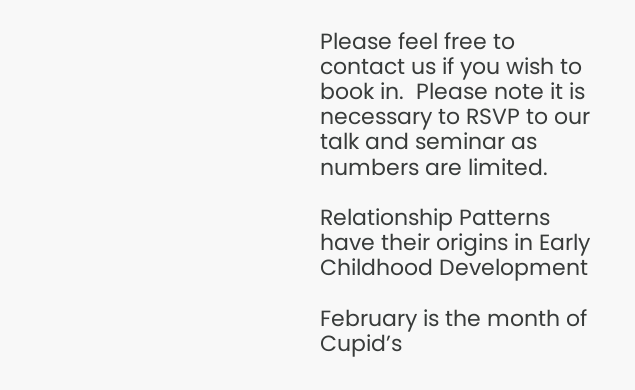Please feel free to contact us if you wish to book in.  Please note it is necessary to RSVP to our talk and seminar as numbers are limited.

Relationship Patterns have their origins in Early Childhood Development

February is the month of Cupid’s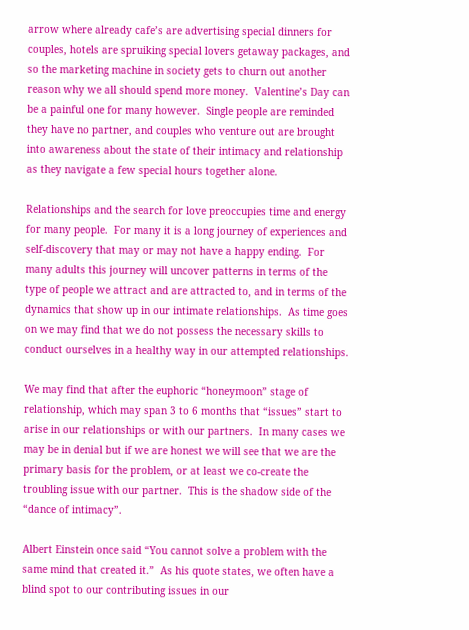arrow where already cafe’s are advertising special dinners for couples, hotels are spruiking special lovers getaway packages, and so the marketing machine in society gets to churn out another reason why we all should spend more money.  Valentine’s Day can be a painful one for many however.  Single people are reminded they have no partner, and couples who venture out are brought into awareness about the state of their intimacy and relationship as they navigate a few special hours together alone.

Relationships and the search for love preoccupies time and energy for many people.  For many it is a long journey of experiences and self-discovery that may or may not have a happy ending.  For many adults this journey will uncover patterns in terms of the type of people we attract and are attracted to, and in terms of the dynamics that show up in our intimate relationships.  As time goes on we may find that we do not possess the necessary skills to conduct ourselves in a healthy way in our attempted relationships.

We may find that after the euphoric “honeymoon” stage of relationship, which may span 3 to 6 months that “issues” start to arise in our relationships or with our partners.  In many cases we may be in denial but if we are honest we will see that we are the primary basis for the problem, or at least we co-create the troubling issue with our partner.  This is the shadow side of the “dance of intimacy”.

Albert Einstein once said “You cannot solve a problem with the same mind that created it.”  As his quote states, we often have a blind spot to our contributing issues in our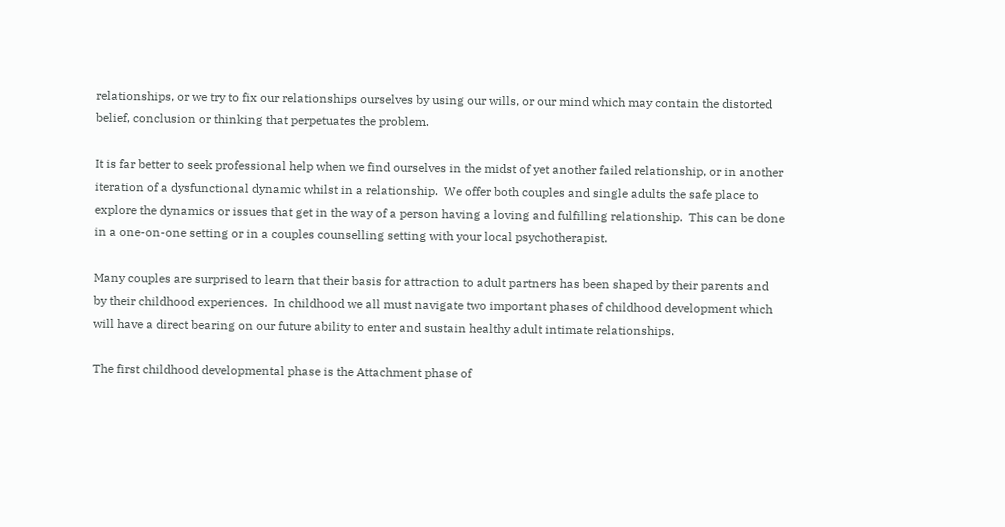relationships, or we try to fix our relationships ourselves by using our wills, or our mind which may contain the distorted belief, conclusion or thinking that perpetuates the problem.

It is far better to seek professional help when we find ourselves in the midst of yet another failed relationship, or in another iteration of a dysfunctional dynamic whilst in a relationship.  We offer both couples and single adults the safe place to explore the dynamics or issues that get in the way of a person having a loving and fulfilling relationship.  This can be done in a one-on-one setting or in a couples counselling setting with your local psychotherapist.

Many couples are surprised to learn that their basis for attraction to adult partners has been shaped by their parents and by their childhood experiences.  In childhood we all must navigate two important phases of childhood development which will have a direct bearing on our future ability to enter and sustain healthy adult intimate relationships.

The first childhood developmental phase is the Attachment phase of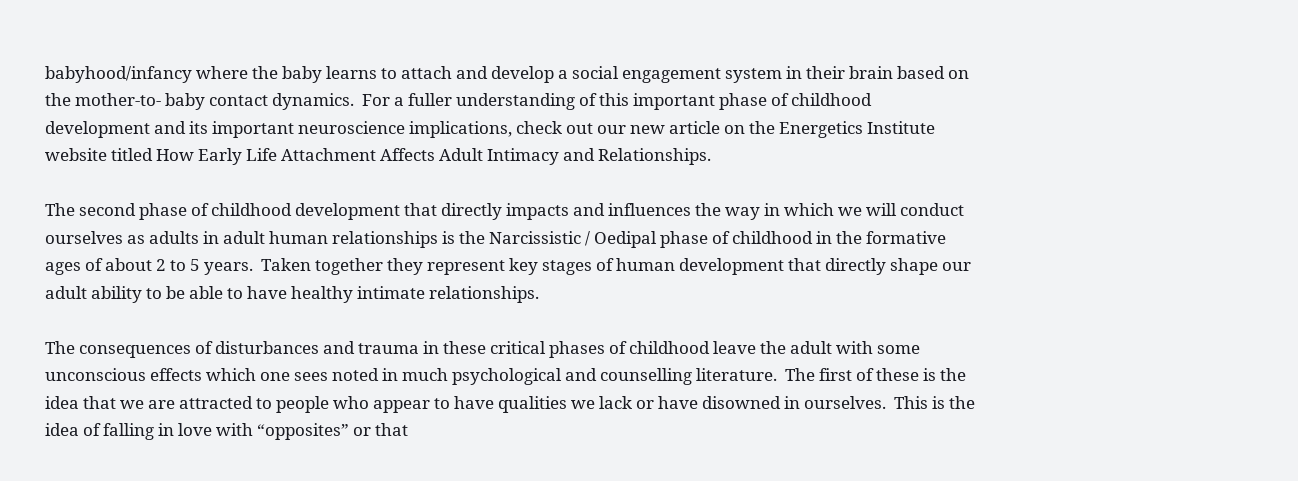babyhood/infancy where the baby learns to attach and develop a social engagement system in their brain based on the mother-to- baby contact dynamics.  For a fuller understanding of this important phase of childhood development and its important neuroscience implications, check out our new article on the Energetics Institute website titled How Early Life Attachment Affects Adult Intimacy and Relationships.

The second phase of childhood development that directly impacts and influences the way in which we will conduct ourselves as adults in adult human relationships is the Narcissistic / Oedipal phase of childhood in the formative ages of about 2 to 5 years.  Taken together they represent key stages of human development that directly shape our adult ability to be able to have healthy intimate relationships.

The consequences of disturbances and trauma in these critical phases of childhood leave the adult with some unconscious effects which one sees noted in much psychological and counselling literature.  The first of these is the idea that we are attracted to people who appear to have qualities we lack or have disowned in ourselves.  This is the idea of falling in love with “opposites” or that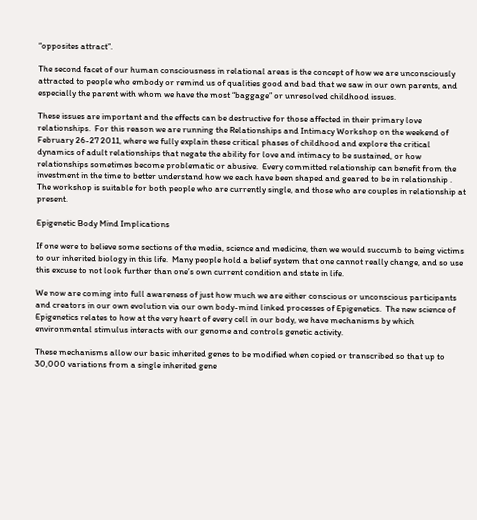“opposites attract”.

The second facet of our human consciousness in relational areas is the concept of how we are unconsciously attracted to people who embody or remind us of qualities good and bad that we saw in our own parents, and especially the parent with whom we have the most “baggage” or unresolved childhood issues.

These issues are important and the effects can be destructive for those affected in their primary love relationships.  For this reason we are running the Relationships and Intimacy Workshop on the weekend of February 26-27 2011, where we fully explain these critical phases of childhood and explore the critical dynamics of adult relationships that negate the ability for love and intimacy to be sustained, or how relationships sometimes become problematic or abusive.  Every committed relationship can benefit from the investment in the time to better understand how we each have been shaped and geared to be in relationship . The workshop is suitable for both people who are currently single, and those who are couples in relationship at present.

Epigenetic Body Mind Implications

If one were to believe some sections of the media, science and medicine, then we would succumb to being victims to our inherited biology in this life.  Many people hold a belief system that one cannot really change, and so use this excuse to not look further than one’s own current condition and state in life.

We now are coming into full awareness of just how much we are either conscious or unconscious participants and creators in our own evolution via our own body-mind linked processes of Epigenetics.  The new science of Epigenetics relates to how at the very heart of every cell in our body, we have mechanisms by which environmental stimulus interacts with our genome and controls genetic activity.

These mechanisms allow our basic inherited genes to be modified when copied or transcribed so that up to 30,000 variations from a single inherited gene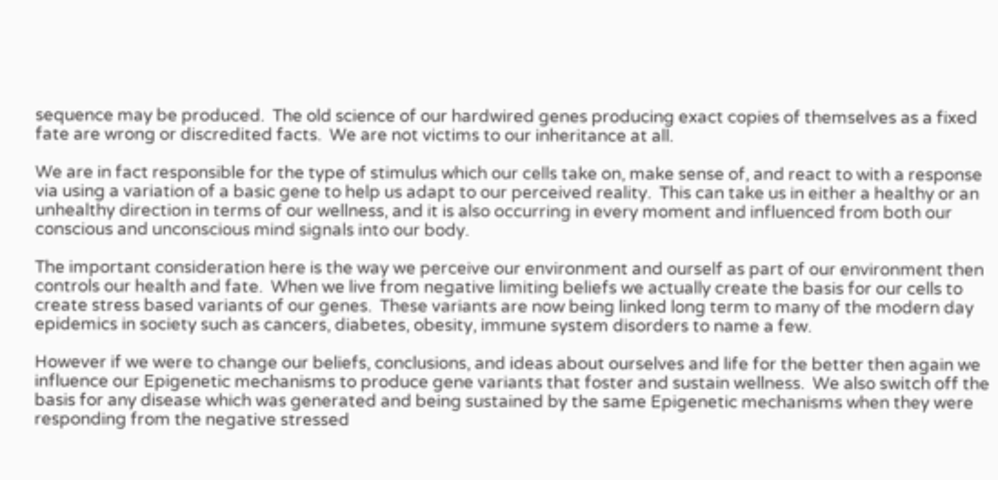sequence may be produced.  The old science of our hardwired genes producing exact copies of themselves as a fixed fate are wrong or discredited facts.  We are not victims to our inheritance at all.

We are in fact responsible for the type of stimulus which our cells take on, make sense of, and react to with a response via using a variation of a basic gene to help us adapt to our perceived reality.  This can take us in either a healthy or an unhealthy direction in terms of our wellness, and it is also occurring in every moment and influenced from both our conscious and unconscious mind signals into our body.

The important consideration here is the way we perceive our environment and ourself as part of our environment then controls our health and fate.  When we live from negative limiting beliefs we actually create the basis for our cells to create stress based variants of our genes.  These variants are now being linked long term to many of the modern day epidemics in society such as cancers, diabetes, obesity, immune system disorders to name a few.

However if we were to change our beliefs, conclusions, and ideas about ourselves and life for the better then again we influence our Epigenetic mechanisms to produce gene variants that foster and sustain wellness.  We also switch off the basis for any disease which was generated and being sustained by the same Epigenetic mechanisms when they were responding from the negative stressed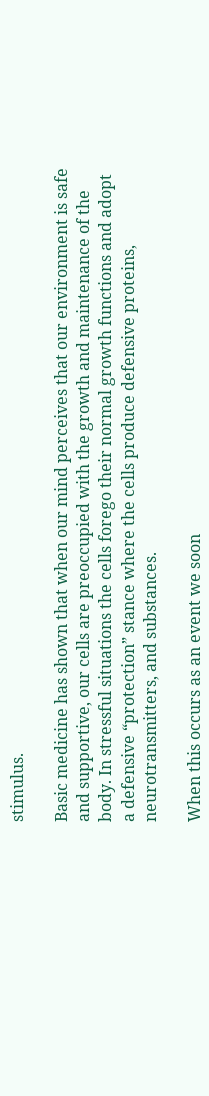stimulus.

Basic medicine has shown that when our mind perceives that our environment is safe and supportive, our cells are preoccupied with the growth and maintenance of the body. In stressful situations the cells forego their normal growth functions and adopt a defensive “protection” stance where the cells produce defensive proteins, neurotransmitters, and substances.

When this occurs as an event we soon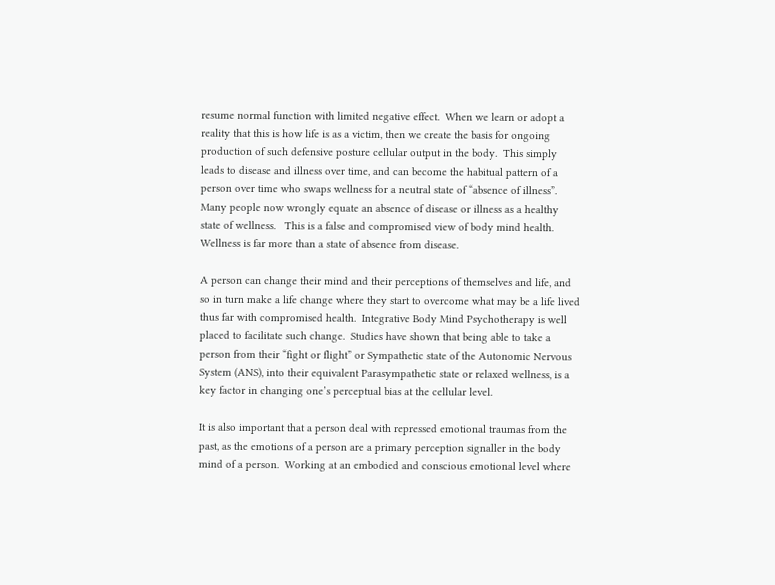resume normal function with limited negative effect.  When we learn or adopt a reality that this is how life is as a victim, then we create the basis for ongoing production of such defensive posture cellular output in the body.  This simply leads to disease and illness over time, and can become the habitual pattern of a person over time who swaps wellness for a neutral state of “absence of illness”.  Many people now wrongly equate an absence of disease or illness as a healthy state of wellness.   This is a false and compromised view of body mind health. Wellness is far more than a state of absence from disease.

A person can change their mind and their perceptions of themselves and life, and so in turn make a life change where they start to overcome what may be a life lived thus far with compromised health.  Integrative Body Mind Psychotherapy is well placed to facilitate such change.  Studies have shown that being able to take a person from their “fight or flight” or Sympathetic state of the Autonomic Nervous System (ANS), into their equivalent Parasympathetic state or relaxed wellness, is a key factor in changing one’s perceptual bias at the cellular level.

It is also important that a person deal with repressed emotional traumas from the past, as the emotions of a person are a primary perception signaller in the body mind of a person.  Working at an embodied and conscious emotional level where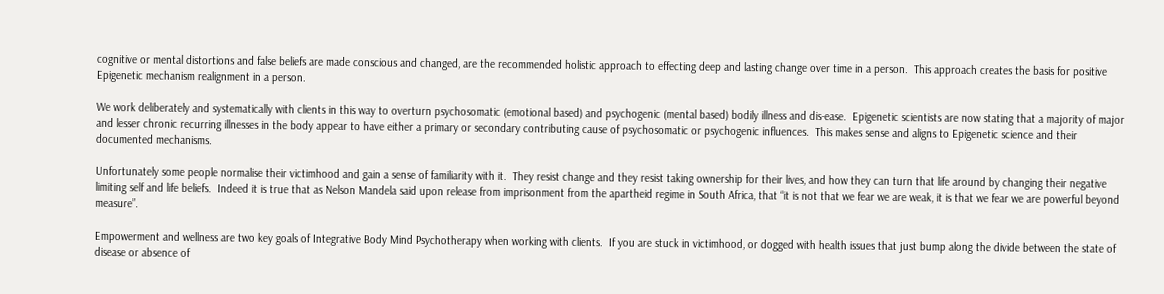cognitive or mental distortions and false beliefs are made conscious and changed, are the recommended holistic approach to effecting deep and lasting change over time in a person.  This approach creates the basis for positive Epigenetic mechanism realignment in a person.

We work deliberately and systematically with clients in this way to overturn psychosomatic (emotional based) and psychogenic (mental based) bodily illness and dis-ease.  Epigenetic scientists are now stating that a majority of major and lesser chronic recurring illnesses in the body appear to have either a primary or secondary contributing cause of psychosomatic or psychogenic influences.  This makes sense and aligns to Epigenetic science and their documented mechanisms.

Unfortunately some people normalise their victimhood and gain a sense of familiarity with it.  They resist change and they resist taking ownership for their lives, and how they can turn that life around by changing their negative limiting self and life beliefs.  Indeed it is true that as Nelson Mandela said upon release from imprisonment from the apartheid regime in South Africa, that “it is not that we fear we are weak, it is that we fear we are powerful beyond measure”.

Empowerment and wellness are two key goals of Integrative Body Mind Psychotherapy when working with clients.  If you are stuck in victimhood, or dogged with health issues that just bump along the divide between the state of disease or absence of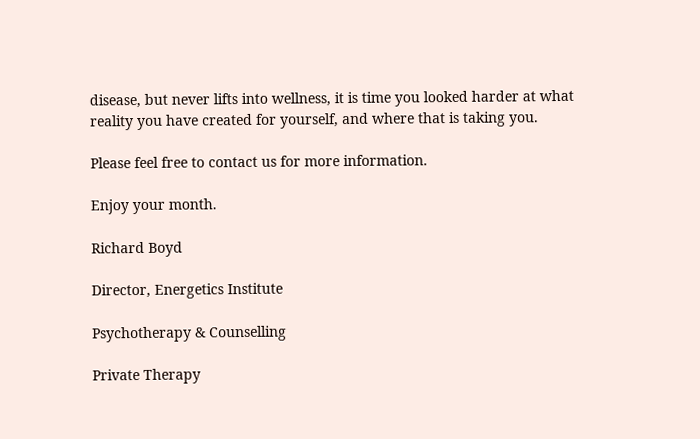disease, but never lifts into wellness, it is time you looked harder at what reality you have created for yourself, and where that is taking you.

Please feel free to contact us for more information.

Enjoy your month.

Richard Boyd

Director, Energetics Institute

Psychotherapy & Counselling

Private Therapy